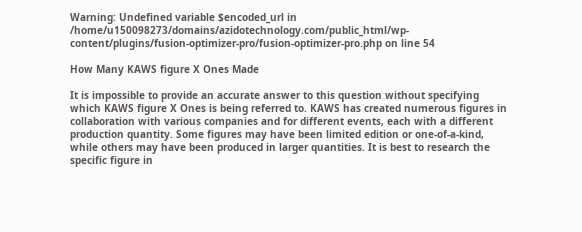Warning: Undefined variable $encoded_url in /home/u150098273/domains/azidotechnology.com/public_html/wp-content/plugins/fusion-optimizer-pro/fusion-optimizer-pro.php on line 54

How Many KAWS figure X Ones Made

It is impossible to provide an accurate answer to this question without specifying which KAWS figure X Ones is being referred to. KAWS has created numerous figures in collaboration with various companies and for different events, each with a different production quantity. Some figures may have been limited edition or one-of-a-kind, while others may have been produced in larger quantities. It is best to research the specific figure in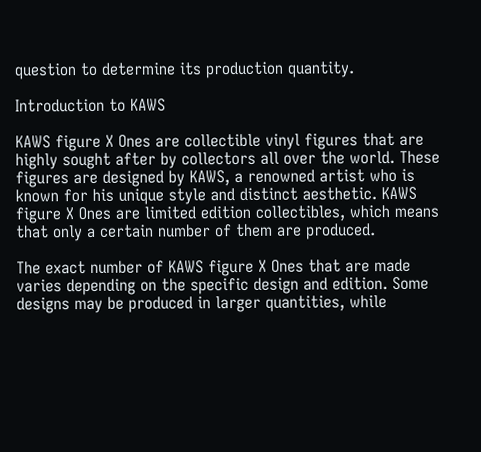question to determine its production quantity.

Introduction to KAWS

KAWS figure X Ones are collectible vinyl figures that are highly sought after by collectors all over the world. These figures are designed by KAWS, a renowned artist who is known for his unique style and distinct aesthetic. KAWS figure X Ones are limited edition collectibles, which means that only a certain number of them are produced.

The exact number of KAWS figure X Ones that are made varies depending on the specific design and edition. Some designs may be produced in larger quantities, while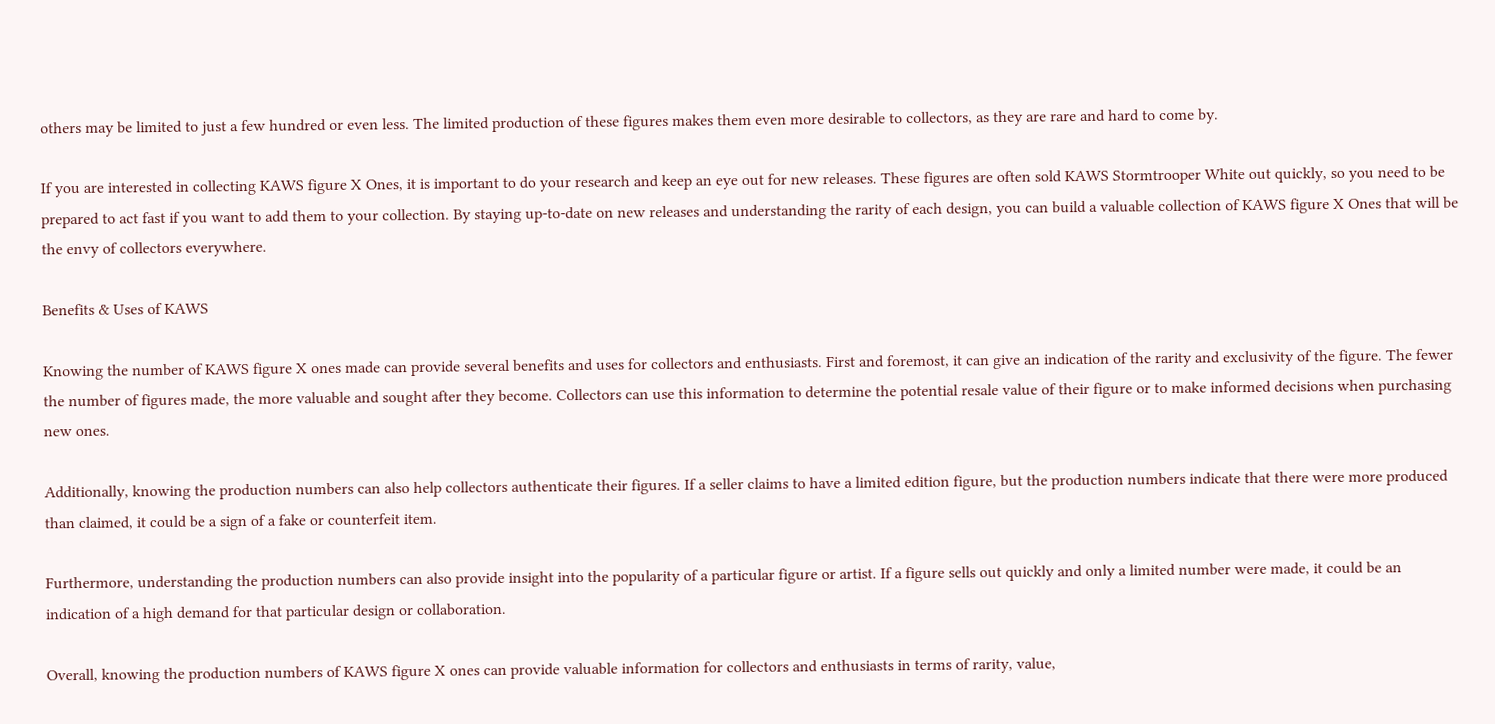others may be limited to just a few hundred or even less. The limited production of these figures makes them even more desirable to collectors, as they are rare and hard to come by.

If you are interested in collecting KAWS figure X Ones, it is important to do your research and keep an eye out for new releases. These figures are often sold KAWS Stormtrooper White out quickly, so you need to be prepared to act fast if you want to add them to your collection. By staying up-to-date on new releases and understanding the rarity of each design, you can build a valuable collection of KAWS figure X Ones that will be the envy of collectors everywhere.

Benefits & Uses of KAWS

Knowing the number of KAWS figure X ones made can provide several benefits and uses for collectors and enthusiasts. First and foremost, it can give an indication of the rarity and exclusivity of the figure. The fewer the number of figures made, the more valuable and sought after they become. Collectors can use this information to determine the potential resale value of their figure or to make informed decisions when purchasing new ones.

Additionally, knowing the production numbers can also help collectors authenticate their figures. If a seller claims to have a limited edition figure, but the production numbers indicate that there were more produced than claimed, it could be a sign of a fake or counterfeit item.

Furthermore, understanding the production numbers can also provide insight into the popularity of a particular figure or artist. If a figure sells out quickly and only a limited number were made, it could be an indication of a high demand for that particular design or collaboration.

Overall, knowing the production numbers of KAWS figure X ones can provide valuable information for collectors and enthusiasts in terms of rarity, value,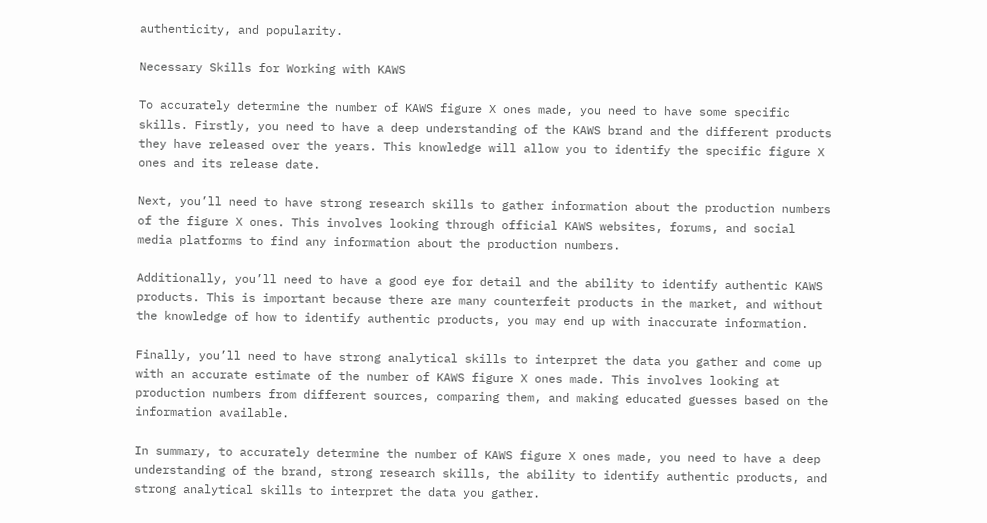authenticity, and popularity.

Necessary Skills for Working with KAWS

To accurately determine the number of KAWS figure X ones made, you need to have some specific skills. Firstly, you need to have a deep understanding of the KAWS brand and the different products they have released over the years. This knowledge will allow you to identify the specific figure X ones and its release date.

Next, you’ll need to have strong research skills to gather information about the production numbers of the figure X ones. This involves looking through official KAWS websites, forums, and social media platforms to find any information about the production numbers.

Additionally, you’ll need to have a good eye for detail and the ability to identify authentic KAWS products. This is important because there are many counterfeit products in the market, and without the knowledge of how to identify authentic products, you may end up with inaccurate information.

Finally, you’ll need to have strong analytical skills to interpret the data you gather and come up with an accurate estimate of the number of KAWS figure X ones made. This involves looking at production numbers from different sources, comparing them, and making educated guesses based on the information available.

In summary, to accurately determine the number of KAWS figure X ones made, you need to have a deep understanding of the brand, strong research skills, the ability to identify authentic products, and strong analytical skills to interpret the data you gather.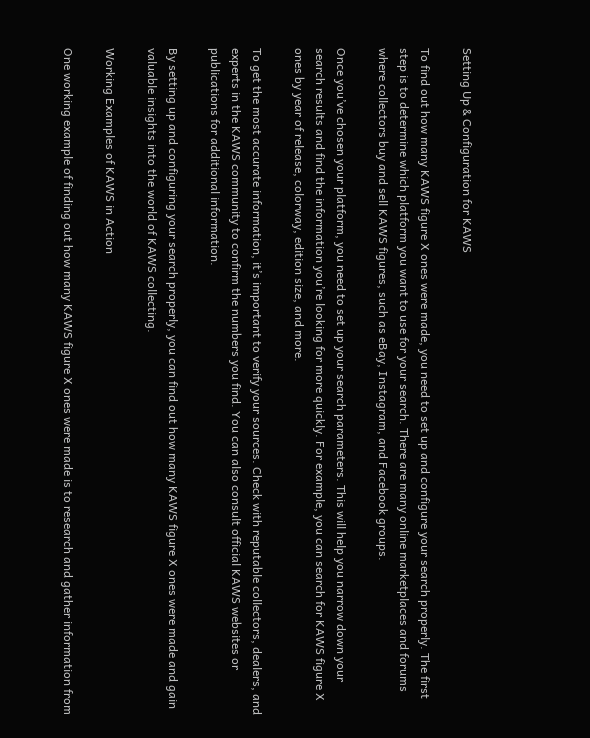Setting Up & Configuration for KAWS

To find out how many KAWS figure X ones were made, you need to set up and configure your search properly. The first step is to determine which platform you want to use for your search. There are many online marketplaces and forums where collectors buy and sell KAWS figures, such as eBay, Instagram, and Facebook groups.

Once you’ve chosen your platform, you need to set up your search parameters. This will help you narrow down your search results and find the information you’re looking for more quickly. For example, you can search for KAWS figure X ones by year of release, colorway, edition size, and more.

To get the most accurate information, it’s important to verify your sources. Check with reputable collectors, dealers, and experts in the KAWS community to confirm the numbers you find. You can also consult official KAWS websites or publications for additional information.

By setting up and configuring your search properly, you can find out how many KAWS figure X ones were made and gain valuable insights into the world of KAWS collecting.

Working Examples of KAWS in Action

One working example of finding out how many KAWS figure X ones were made is to research and gather information from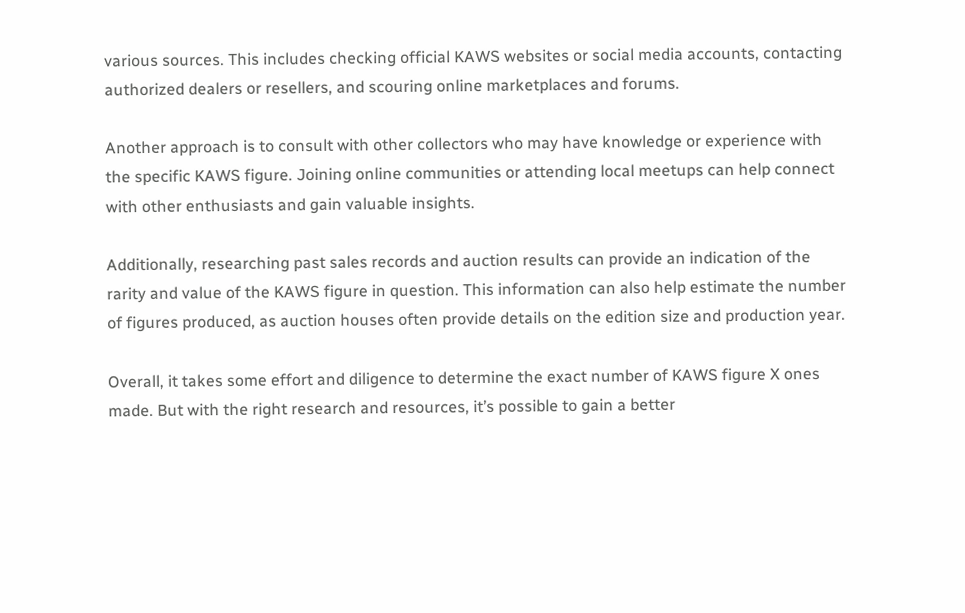various sources. This includes checking official KAWS websites or social media accounts, contacting authorized dealers or resellers, and scouring online marketplaces and forums.

Another approach is to consult with other collectors who may have knowledge or experience with the specific KAWS figure. Joining online communities or attending local meetups can help connect with other enthusiasts and gain valuable insights.

Additionally, researching past sales records and auction results can provide an indication of the rarity and value of the KAWS figure in question. This information can also help estimate the number of figures produced, as auction houses often provide details on the edition size and production year.

Overall, it takes some effort and diligence to determine the exact number of KAWS figure X ones made. But with the right research and resources, it’s possible to gain a better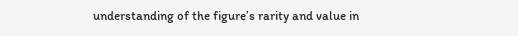understanding of the figure’s rarity and value in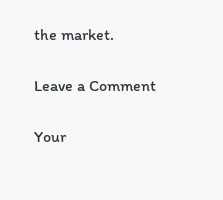the market.

Leave a Comment

Your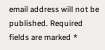email address will not be published. Required fields are marked *